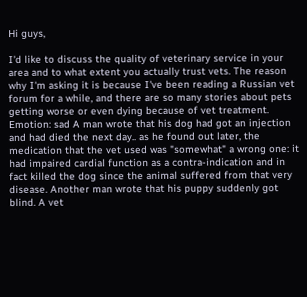Hi guys,

I'd like to discuss the quality of veterinary service in your area and to what extent you actually trust vets. The reason why I'm asking it is because I've been reading a Russian vet forum for a while, and there are so many stories about pets getting worse or even dying because of vet treatment. Emotion: sad A man wrote that his dog had got an injection and had died the next day.. as he found out later, the medication that the vet used was "somewhat" a wrong one: it had impaired cardial function as a contra-indication and in fact killed the dog since the animal suffered from that very disease. Another man wrote that his puppy suddenly got blind. A vet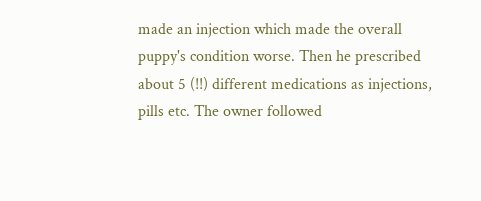made an injection which made the overall puppy's condition worse. Then he prescribed about 5 (!!) different medications as injections, pills etc. The owner followed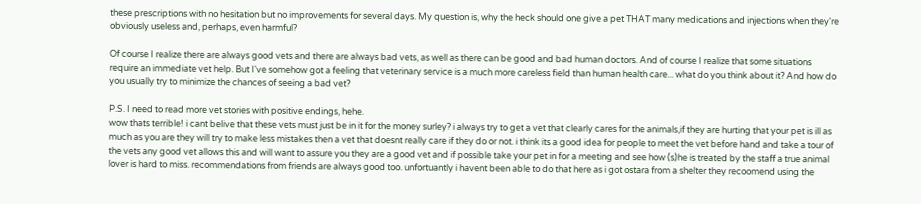these prescriptions with no hesitation but no improvements for several days. My question is, why the heck should one give a pet THAT many medications and injections when they're obviously useless and, perhaps, even harmful?

Of course I realize there are always good vets and there are always bad vets, as well as there can be good and bad human doctors. And of course I realize that some situations require an immediate vet help. But I've somehow got a feeling that veterinary service is a much more careless field than human health care... what do you think about it? And how do you usually try to minimize the chances of seeing a bad vet?

P.S. I need to read more vet stories with positive endings, hehe.
wow thats terrible! i cant belive that these vets must just be in it for the money surley? i always try to get a vet that clearly cares for the animals,if they are hurting that your pet is ill as much as you are they will try to make less mistakes then a vet that doesnt really care if they do or not. i think its a good idea for people to meet the vet before hand and take a tour of the vets any good vet allows this and will want to assure you they are a good vet and if possible take your pet in for a meeting and see how (s)he is treated by the staff a true animal lover is hard to miss. recommendations from friends are always good too. unfortuantly i havent been able to do that here as i got ostara from a shelter they recoomend using the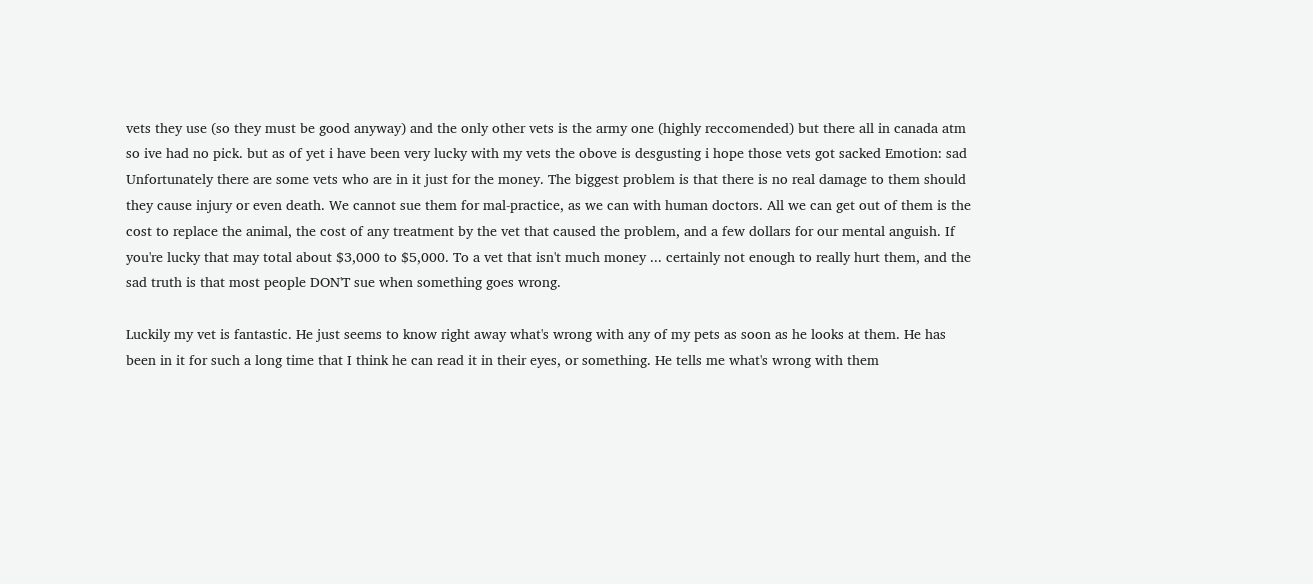vets they use (so they must be good anyway) and the only other vets is the army one (highly reccomended) but there all in canada atm so ive had no pick. but as of yet i have been very lucky with my vets the obove is desgusting i hope those vets got sacked Emotion: sad
Unfortunately there are some vets who are in it just for the money. The biggest problem is that there is no real damage to them should they cause injury or even death. We cannot sue them for mal-practice, as we can with human doctors. All we can get out of them is the cost to replace the animal, the cost of any treatment by the vet that caused the problem, and a few dollars for our mental anguish. If you're lucky that may total about $3,000 to $5,000. To a vet that isn't much money ... certainly not enough to really hurt them, and the sad truth is that most people DON'T sue when something goes wrong.

Luckily my vet is fantastic. He just seems to know right away what's wrong with any of my pets as soon as he looks at them. He has been in it for such a long time that I think he can read it in their eyes, or something. He tells me what's wrong with them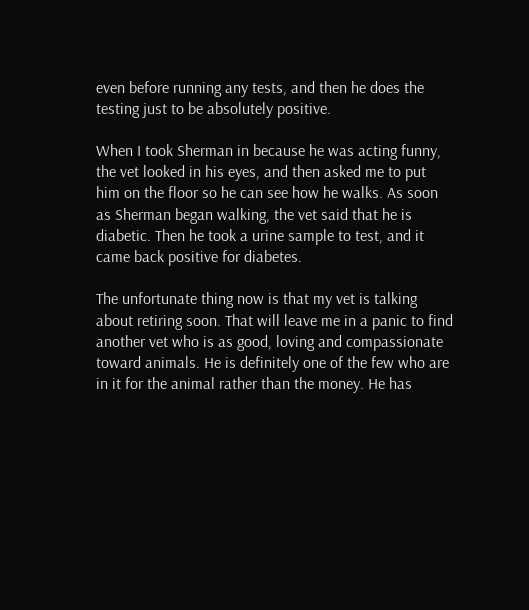even before running any tests, and then he does the testing just to be absolutely positive.

When I took Sherman in because he was acting funny, the vet looked in his eyes, and then asked me to put him on the floor so he can see how he walks. As soon as Sherman began walking, the vet said that he is diabetic. Then he took a urine sample to test, and it came back positive for diabetes.

The unfortunate thing now is that my vet is talking about retiring soon. That will leave me in a panic to find another vet who is as good, loving and compassionate toward animals. He is definitely one of the few who are in it for the animal rather than the money. He has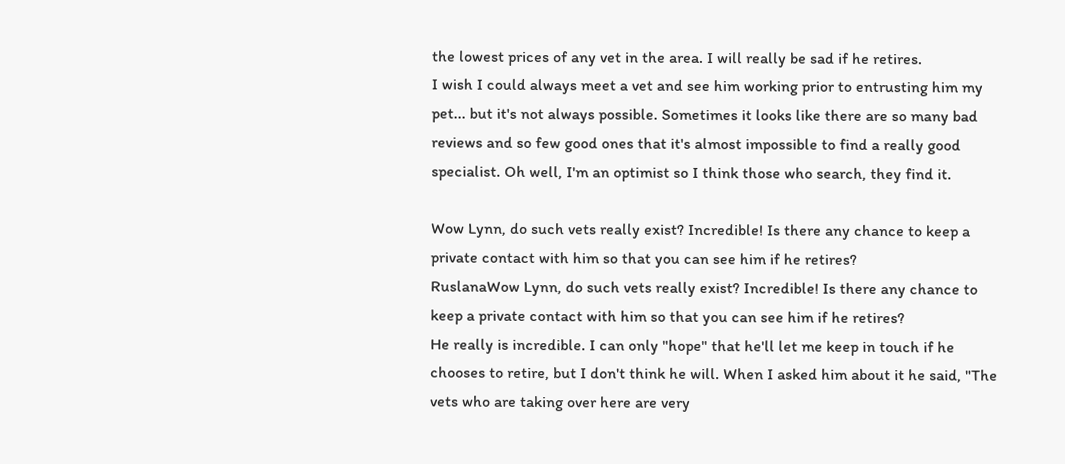the lowest prices of any vet in the area. I will really be sad if he retires.
I wish I could always meet a vet and see him working prior to entrusting him my pet... but it's not always possible. Sometimes it looks like there are so many bad reviews and so few good ones that it's almost impossible to find a really good specialist. Oh well, I'm an optimist so I think those who search, they find it.

Wow Lynn, do such vets really exist? Incredible! Is there any chance to keep a private contact with him so that you can see him if he retires?
RuslanaWow Lynn, do such vets really exist? Incredible! Is there any chance to keep a private contact with him so that you can see him if he retires?
He really is incredible. I can only "hope" that he'll let me keep in touch if he chooses to retire, but I don't think he will. When I asked him about it he said, "The vets who are taking over here are very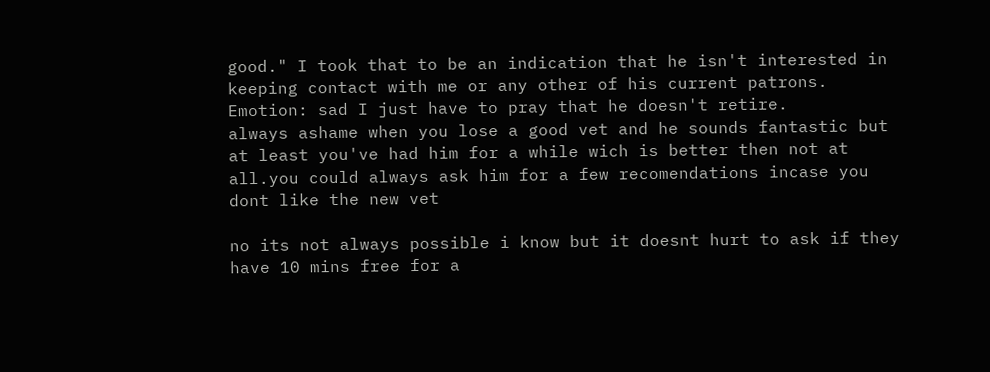good." I took that to be an indication that he isn't interested in keeping contact with me or any other of his current patrons. Emotion: sad I just have to pray that he doesn't retire.
always ashame when you lose a good vet and he sounds fantastic but at least you've had him for a while wich is better then not at all.you could always ask him for a few recomendations incase you dont like the new vet

no its not always possible i know but it doesnt hurt to ask if they have 10 mins free for a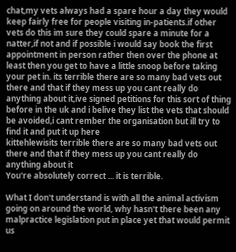chat,my vets always had a spare hour a day they would keep fairly free for people visiting in-patients.if other vets do this im sure they could spare a minute for a natter,if not and if possible i would say book the first appointment in person rather then over the phone at least then you get to have a little snoop before taking your pet in. its terrible there are so many bad vets out there and that if they mess up you cant really do anything about it,ive signed petitions for this sort of thing before in the uk and i belive they list the vets that should be avoided,i cant rember the organisation but ill try to find it and put it up here
kittehlewisits terrible there are so many bad vets out there and that if they mess up you cant really do anything about it
You're absolutely correct ... it is terrible.

What I don't understand is with all the animal activism going on around the world, why hasn't there been any malpractice legislation put in place yet that would permit us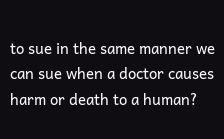to sue in the same manner we can sue when a doctor causes harm or death to a human?